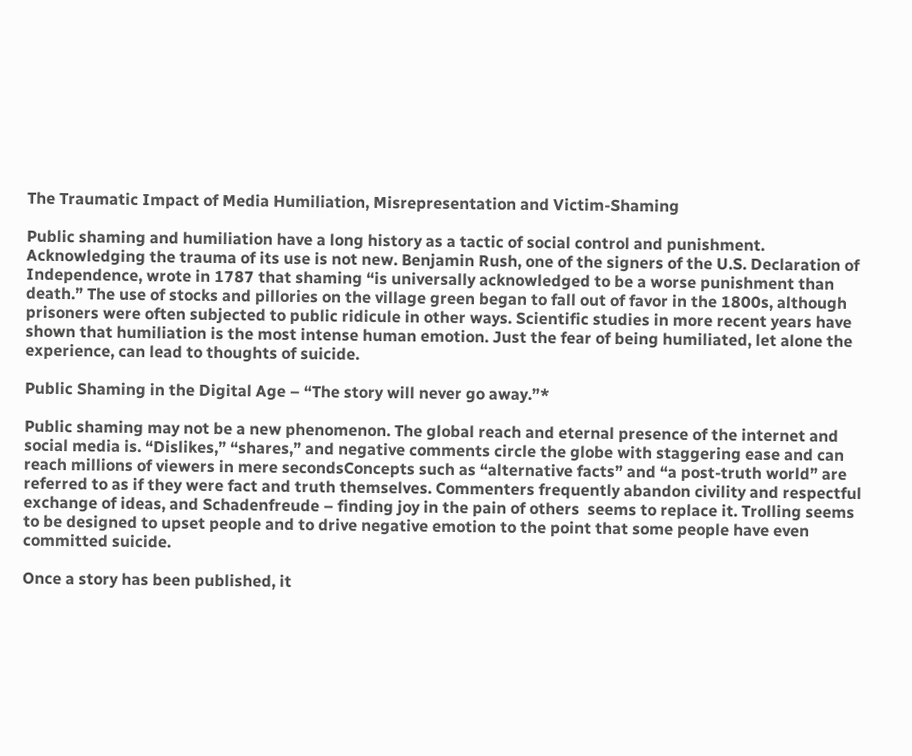The Traumatic Impact of Media Humiliation, Misrepresentation and Victim-Shaming

Public shaming and humiliation have a long history as a tactic of social control and punishment. Acknowledging the trauma of its use is not new. Benjamin Rush, one of the signers of the U.S. Declaration of Independence, wrote in 1787 that shaming “is universally acknowledged to be a worse punishment than death.” The use of stocks and pillories on the village green began to fall out of favor in the 1800s, although prisoners were often subjected to public ridicule in other ways. Scientific studies in more recent years have shown that humiliation is the most intense human emotion. Just the fear of being humiliated, let alone the experience, can lead to thoughts of suicide.

Public Shaming in the Digital Age – “The story will never go away.”*

Public shaming may not be a new phenomenon. The global reach and eternal presence of the internet and social media is. “Dislikes,” “shares,” and negative comments circle the globe with staggering ease and can reach millions of viewers in mere secondsConcepts such as “alternative facts” and “a post-truth world” are referred to as if they were fact and truth themselves. Commenters frequently abandon civility and respectful exchange of ideas, and Schadenfreude – finding joy in the pain of others  seems to replace it. Trolling seems to be designed to upset people and to drive negative emotion to the point that some people have even committed suicide.

Once a story has been published, it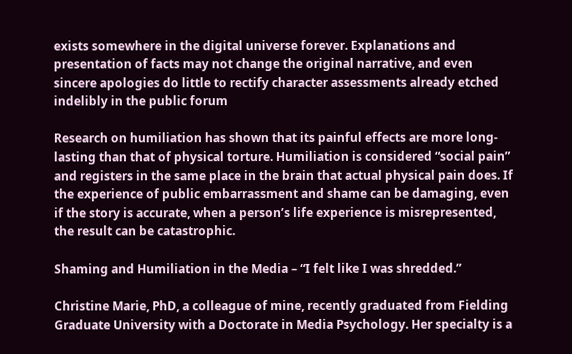exists somewhere in the digital universe forever. Explanations and presentation of facts may not change the original narrative, and even sincere apologies do little to rectify character assessments already etched indelibly in the public forum

Research on humiliation has shown that its painful effects are more long-lasting than that of physical torture. Humiliation is considered “social pain” and registers in the same place in the brain that actual physical pain does. If the experience of public embarrassment and shame can be damaging, even if the story is accurate, when a person’s life experience is misrepresented, the result can be catastrophic.

Shaming and Humiliation in the Media – “I felt like I was shredded.”

Christine Marie, PhD, a colleague of mine, recently graduated from Fielding Graduate University with a Doctorate in Media Psychology. Her specialty is a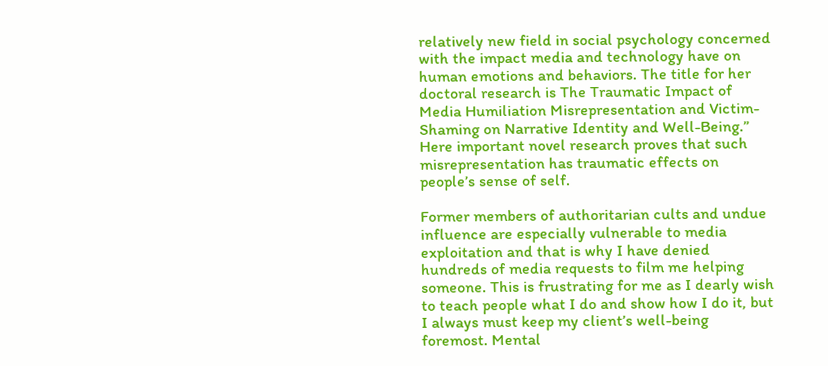relatively new field in social psychology concerned with the impact media and technology have on human emotions and behaviors. The title for her doctoral research is The Traumatic Impact of Media Humiliation Misrepresentation and Victim-Shaming on Narrative Identity and Well-Being.” Here important novel research proves that such misrepresentation has traumatic effects on people’s sense of self.

Former members of authoritarian cults and undue influence are especially vulnerable to media exploitation and that is why I have denied hundreds of media requests to film me helping someone. This is frustrating for me as I dearly wish to teach people what I do and show how I do it, but I always must keep my client’s well-being foremost. Mental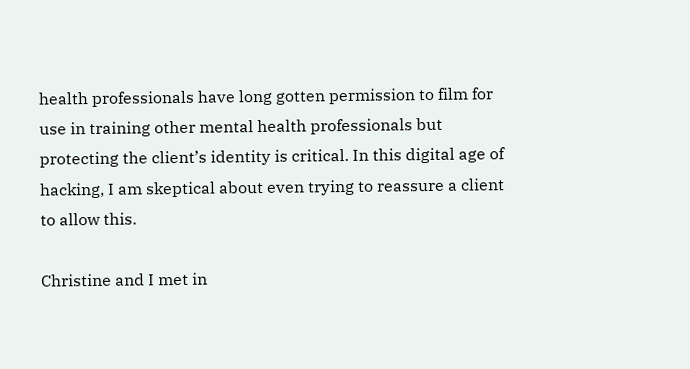health professionals have long gotten permission to film for use in training other mental health professionals but protecting the client’s identity is critical. In this digital age of hacking, I am skeptical about even trying to reassure a client to allow this.

Christine and I met in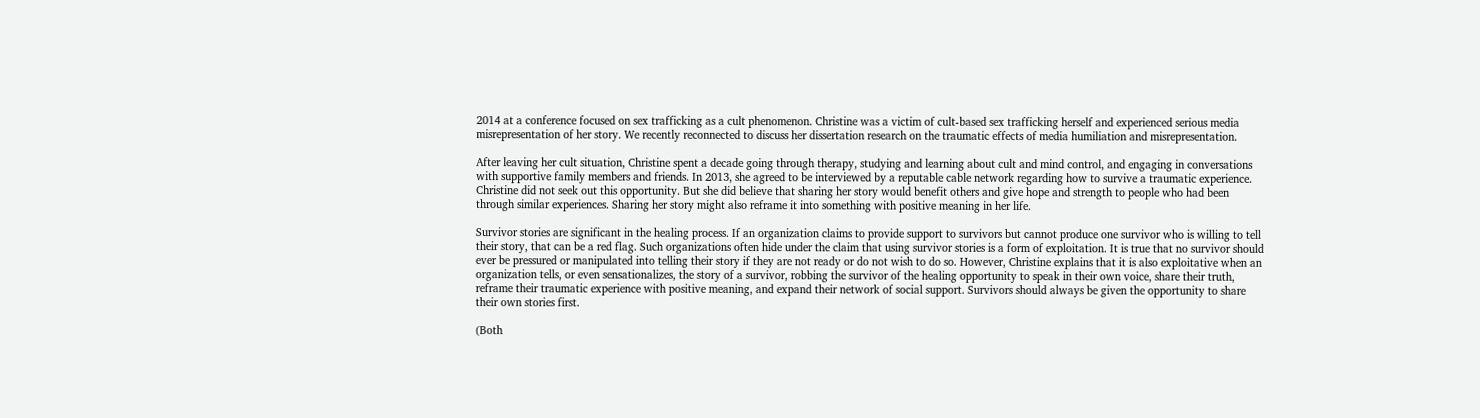2014 at a conference focused on sex trafficking as a cult phenomenon. Christine was a victim of cult-based sex trafficking herself and experienced serious media misrepresentation of her story. We recently reconnected to discuss her dissertation research on the traumatic effects of media humiliation and misrepresentation.

After leaving her cult situation, Christine spent a decade going through therapy, studying and learning about cult and mind control, and engaging in conversations with supportive family members and friends. In 2013, she agreed to be interviewed by a reputable cable network regarding how to survive a traumatic experience. Christine did not seek out this opportunity. But she did believe that sharing her story would benefit others and give hope and strength to people who had been through similar experiences. Sharing her story might also reframe it into something with positive meaning in her life.

Survivor stories are significant in the healing process. If an organization claims to provide support to survivors but cannot produce one survivor who is willing to tell their story, that can be a red flag. Such organizations often hide under the claim that using survivor stories is a form of exploitation. It is true that no survivor should ever be pressured or manipulated into telling their story if they are not ready or do not wish to do so. However, Christine explains that it is also exploitative when an organization tells, or even sensationalizes, the story of a survivor, robbing the survivor of the healing opportunity to speak in their own voice, share their truth, reframe their traumatic experience with positive meaning, and expand their network of social support. Survivors should always be given the opportunity to share their own stories first.

(Both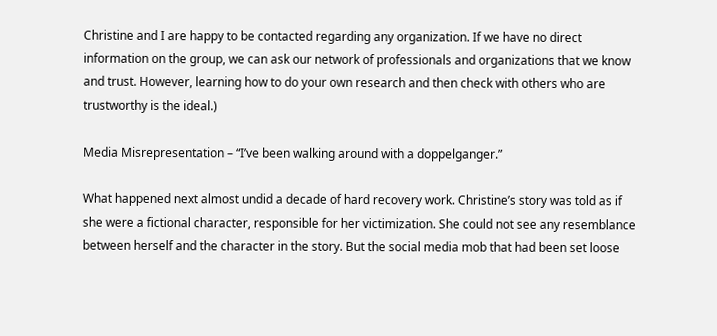Christine and I are happy to be contacted regarding any organization. If we have no direct information on the group, we can ask our network of professionals and organizations that we know and trust. However, learning how to do your own research and then check with others who are trustworthy is the ideal.)

Media Misrepresentation – “I’ve been walking around with a doppelganger.”

What happened next almost undid a decade of hard recovery work. Christine’s story was told as if she were a fictional character, responsible for her victimization. She could not see any resemblance between herself and the character in the story. But the social media mob that had been set loose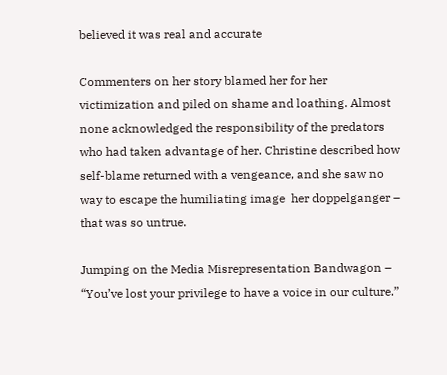believed it was real and accurate

Commenters on her story blamed her for her victimization and piled on shame and loathing. Almost none acknowledged the responsibility of the predators who had taken advantage of her. Christine described how self-blame returned with a vengeance, and she saw no way to escape the humiliating image  her doppelganger – that was so untrue.

Jumping on the Media Misrepresentation Bandwagon – “You’ve lost your privilege to have a voice in our culture.”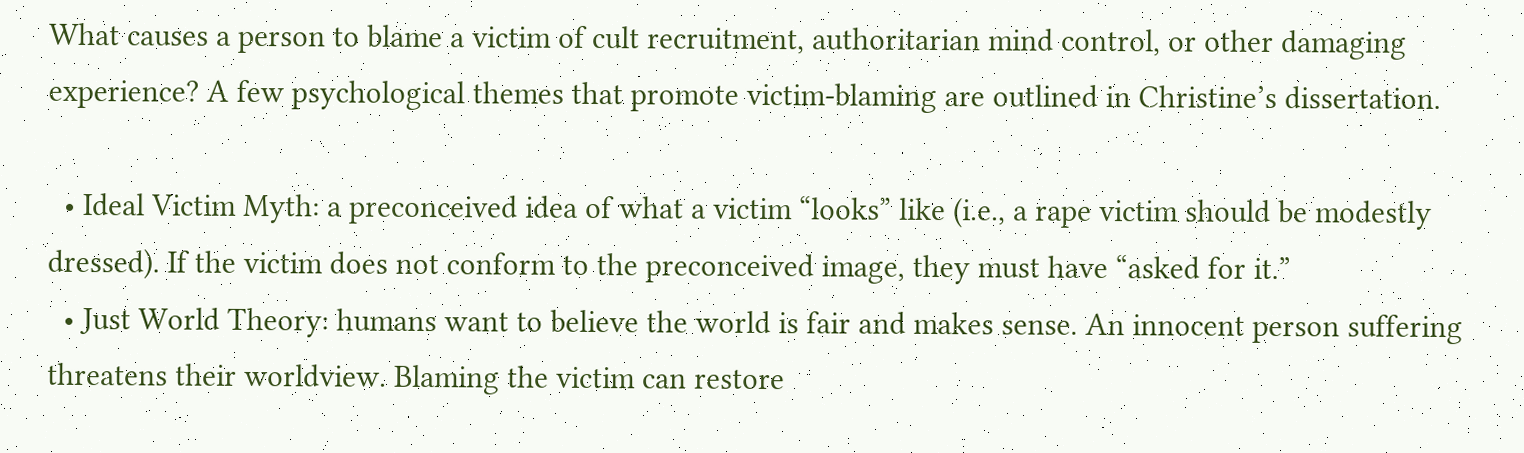What causes a person to blame a victim of cult recruitment, authoritarian mind control, or other damaging experience? A few psychological themes that promote victim-blaming are outlined in Christine’s dissertation.

  • Ideal Victim Myth: a preconceived idea of what a victim “looks” like (i.e., a rape victim should be modestly dressed). If the victim does not conform to the preconceived image, they must have “asked for it.”
  • Just World Theory: humans want to believe the world is fair and makes sense. An innocent person suffering threatens their worldview. Blaming the victim can restore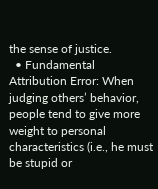the sense of justice.
  • Fundamental Attribution Error: When judging others’ behavior, people tend to give more weight to personal characteristics (i.e., he must be stupid or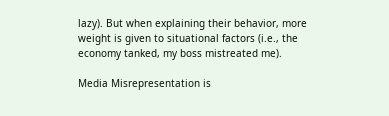lazy). But when explaining their behavior, more weight is given to situational factors (i.e., the economy tanked, my boss mistreated me).

Media Misrepresentation is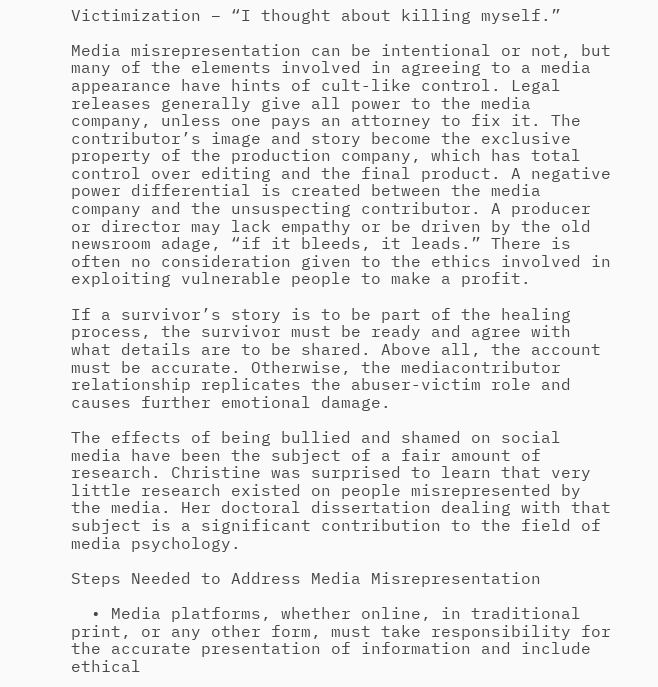Victimization – “I thought about killing myself.”

Media misrepresentation can be intentional or not, but many of the elements involved in agreeing to a media appearance have hints of cult-like control. Legal releases generally give all power to the media company, unless one pays an attorney to fix it. The contributor’s image and story become the exclusive property of the production company, which has total control over editing and the final product. A negative power differential is created between the media company and the unsuspecting contributor. A producer or director may lack empathy or be driven by the old newsroom adage, “if it bleeds, it leads.” There is often no consideration given to the ethics involved in exploiting vulnerable people to make a profit.

If a survivor’s story is to be part of the healing process, the survivor must be ready and agree with what details are to be shared. Above all, the account must be accurate. Otherwise, the mediacontributor relationship replicates the abuser-victim role and causes further emotional damage.

The effects of being bullied and shamed on social media have been the subject of a fair amount of research. Christine was surprised to learn that very little research existed on people misrepresented by the media. Her doctoral dissertation dealing with that subject is a significant contribution to the field of media psychology.

Steps Needed to Address Media Misrepresentation

  • Media platforms, whether online, in traditional print, or any other form, must take responsibility for the accurate presentation of information and include ethical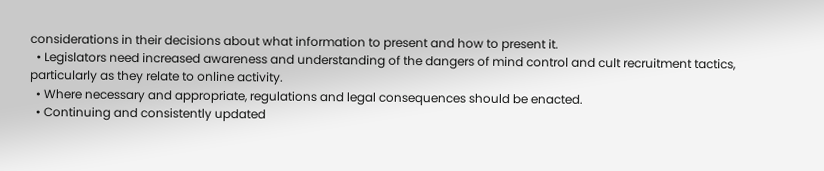considerations in their decisions about what information to present and how to present it.
  • Legislators need increased awareness and understanding of the dangers of mind control and cult recruitment tactics, particularly as they relate to online activity.
  • Where necessary and appropriate, regulations and legal consequences should be enacted.
  • Continuing and consistently updated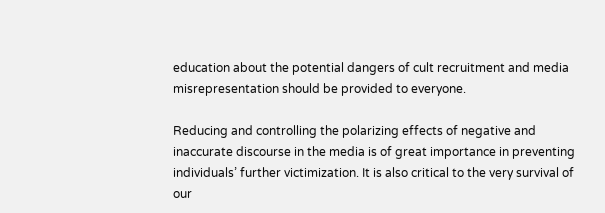education about the potential dangers of cult recruitment and media misrepresentation should be provided to everyone.

Reducing and controlling the polarizing effects of negative and inaccurate discourse in the media is of great importance in preventing individuals’ further victimization. It is also critical to the very survival of our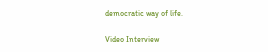democratic way of life.

Video Interview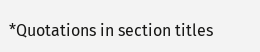*Quotations in section titles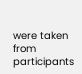were taken from participants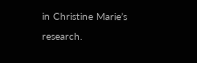in Christine Marie’s research.